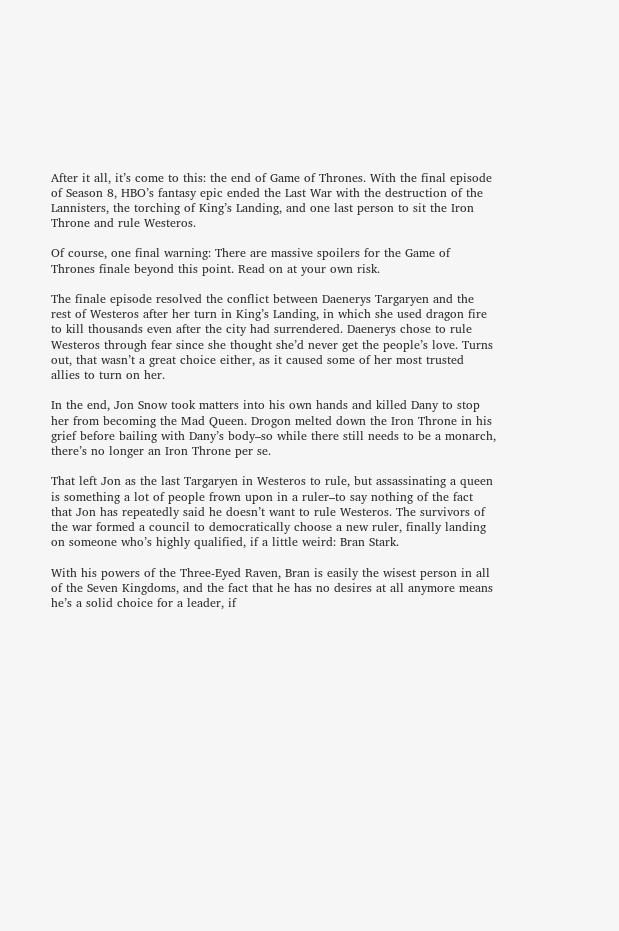After it all, it’s come to this: the end of Game of Thrones. With the final episode of Season 8, HBO’s fantasy epic ended the Last War with the destruction of the Lannisters, the torching of King’s Landing, and one last person to sit the Iron Throne and rule Westeros.

Of course, one final warning: There are massive spoilers for the Game of Thrones finale beyond this point. Read on at your own risk.

The finale episode resolved the conflict between Daenerys Targaryen and the rest of Westeros after her turn in King’s Landing, in which she used dragon fire to kill thousands even after the city had surrendered. Daenerys chose to rule Westeros through fear since she thought she’d never get the people’s love. Turns out, that wasn’t a great choice either, as it caused some of her most trusted allies to turn on her.

In the end, Jon Snow took matters into his own hands and killed Dany to stop her from becoming the Mad Queen. Drogon melted down the Iron Throne in his grief before bailing with Dany’s body–so while there still needs to be a monarch, there’s no longer an Iron Throne per se.

That left Jon as the last Targaryen in Westeros to rule, but assassinating a queen is something a lot of people frown upon in a ruler–to say nothing of the fact that Jon has repeatedly said he doesn’t want to rule Westeros. The survivors of the war formed a council to democratically choose a new ruler, finally landing on someone who’s highly qualified, if a little weird: Bran Stark.

With his powers of the Three-Eyed Raven, Bran is easily the wisest person in all of the Seven Kingdoms, and the fact that he has no desires at all anymore means he’s a solid choice for a leader, if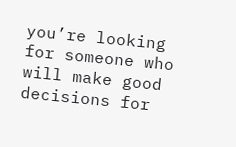you’re looking for someone who will make good decisions for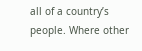all of a country’s people. Where other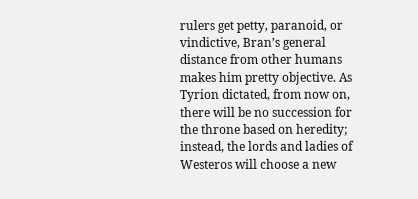rulers get petty, paranoid, or vindictive, Bran’s general distance from other humans makes him pretty objective. As Tyrion dictated, from now on, there will be no succession for the throne based on heredity; instead, the lords and ladies of Westeros will choose a new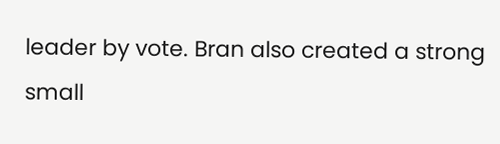leader by vote. Bran also created a strong small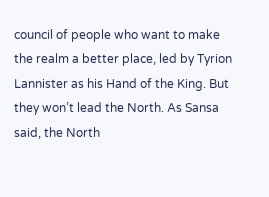council of people who want to make the realm a better place, led by Tyrion Lannister as his Hand of the King. But they won’t lead the North. As Sansa said, the North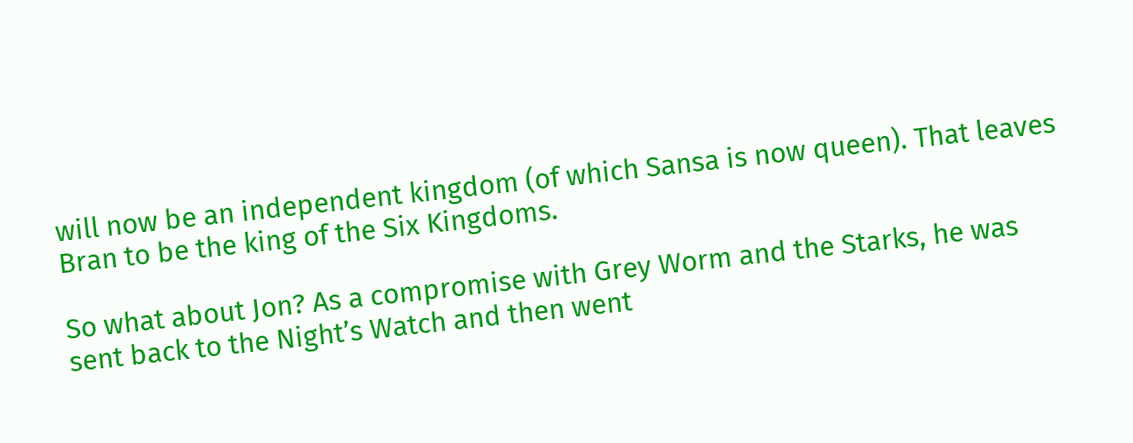will now be an independent kingdom (of which Sansa is now queen). That leaves Bran to be the king of the Six Kingdoms.

So what about Jon? As a compromise with Grey Worm and the Starks, he was sent back to the Night’s Watch and then went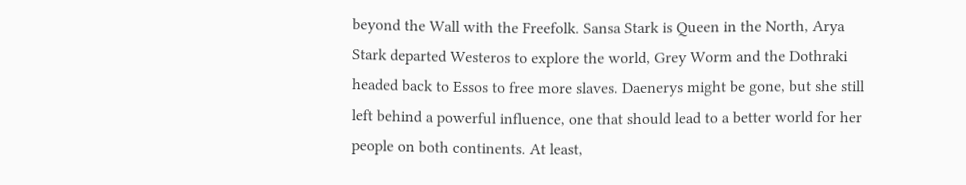beyond the Wall with the Freefolk. Sansa Stark is Queen in the North, Arya Stark departed Westeros to explore the world, Grey Worm and the Dothraki headed back to Essos to free more slaves. Daenerys might be gone, but she still left behind a powerful influence, one that should lead to a better world for her people on both continents. At least,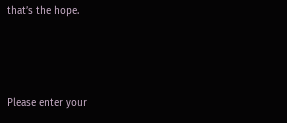that’s the hope.



Please enter your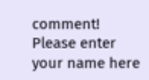comment!
Please enter your name here